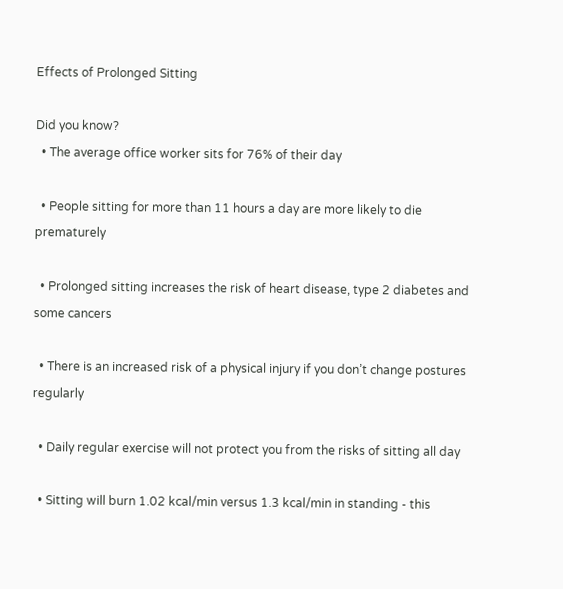Effects of Prolonged Sitting

Did you know?
  • The average office worker sits for 76% of their day

  • People sitting for more than 11 hours a day are more likely to die prematurely

  • Prolonged sitting increases the risk of heart disease, type 2 diabetes and some cancers

  • There is an increased risk of a physical injury if you don’t change postures regularly

  • Daily regular exercise will not protect you from the risks of sitting all day

  • Sitting will burn 1.02 kcal/min versus 1.3 kcal/min in standing - this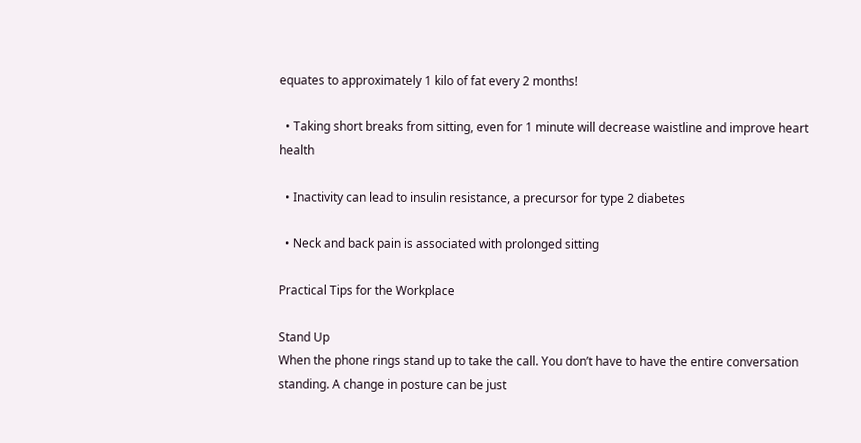equates to approximately 1 kilo of fat every 2 months!

  • Taking short breaks from sitting, even for 1 minute will decrease waistline and improve heart health

  • Inactivity can lead to insulin resistance, a precursor for type 2 diabetes

  • Neck and back pain is associated with prolonged sitting

Practical Tips for the Workplace

Stand Up
When the phone rings stand up to take the call. You don’t have to have the entire conversation standing. A change in posture can be just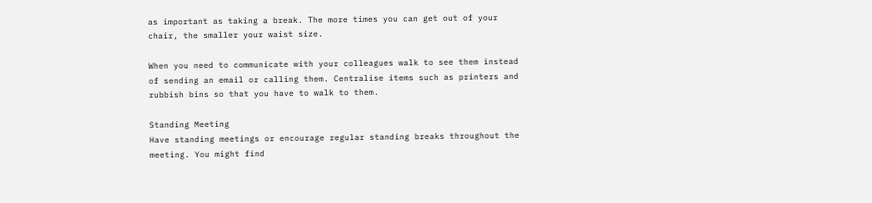as important as taking a break. The more times you can get out of your chair, the smaller your waist size.

When you need to communicate with your colleagues walk to see them instead of sending an email or calling them. Centralise items such as printers and rubbish bins so that you have to walk to them.

Standing Meeting
Have standing meetings or encourage regular standing breaks throughout the meeting. You might find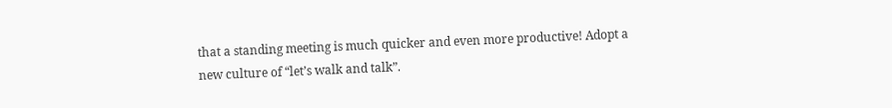that a standing meeting is much quicker and even more productive! Adopt a new culture of “let’s walk and talk”.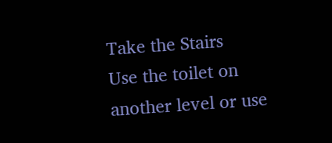Take the Stairs
Use the toilet on another level or use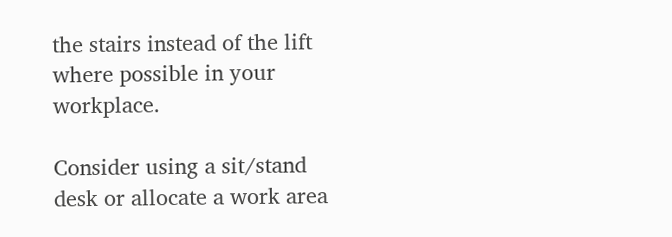the stairs instead of the lift where possible in your workplace.

Consider using a sit/stand desk or allocate a work area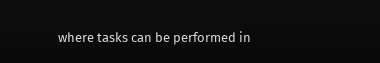where tasks can be performed in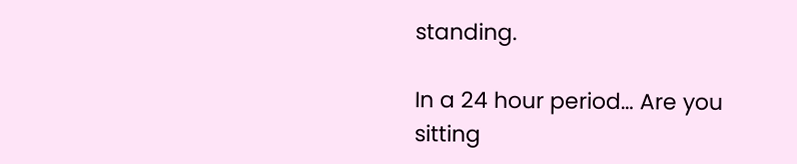standing.

In a 24 hour period… Are you sitting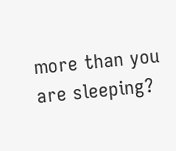more than you are sleeping?